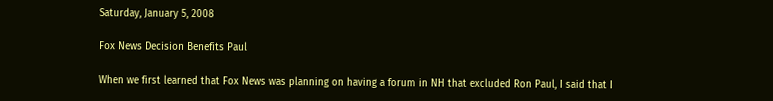Saturday, January 5, 2008

Fox News Decision Benefits Paul

When we first learned that Fox News was planning on having a forum in NH that excluded Ron Paul, I said that I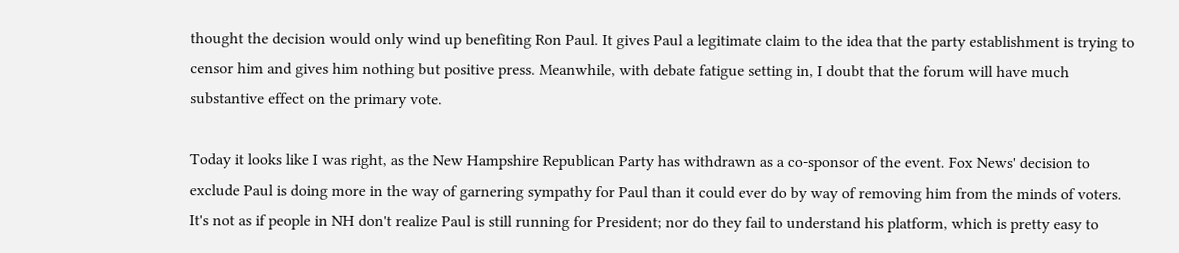thought the decision would only wind up benefiting Ron Paul. It gives Paul a legitimate claim to the idea that the party establishment is trying to censor him and gives him nothing but positive press. Meanwhile, with debate fatigue setting in, I doubt that the forum will have much substantive effect on the primary vote.

Today it looks like I was right, as the New Hampshire Republican Party has withdrawn as a co-sponsor of the event. Fox News' decision to exclude Paul is doing more in the way of garnering sympathy for Paul than it could ever do by way of removing him from the minds of voters. It's not as if people in NH don't realize Paul is still running for President; nor do they fail to understand his platform, which is pretty easy to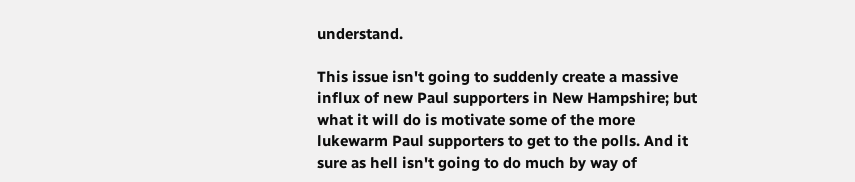understand.

This issue isn't going to suddenly create a massive influx of new Paul supporters in New Hampshire; but what it will do is motivate some of the more lukewarm Paul supporters to get to the polls. And it sure as hell isn't going to do much by way of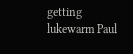getting lukewarm Paul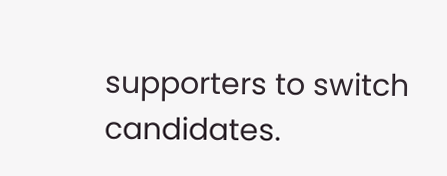supporters to switch candidates.